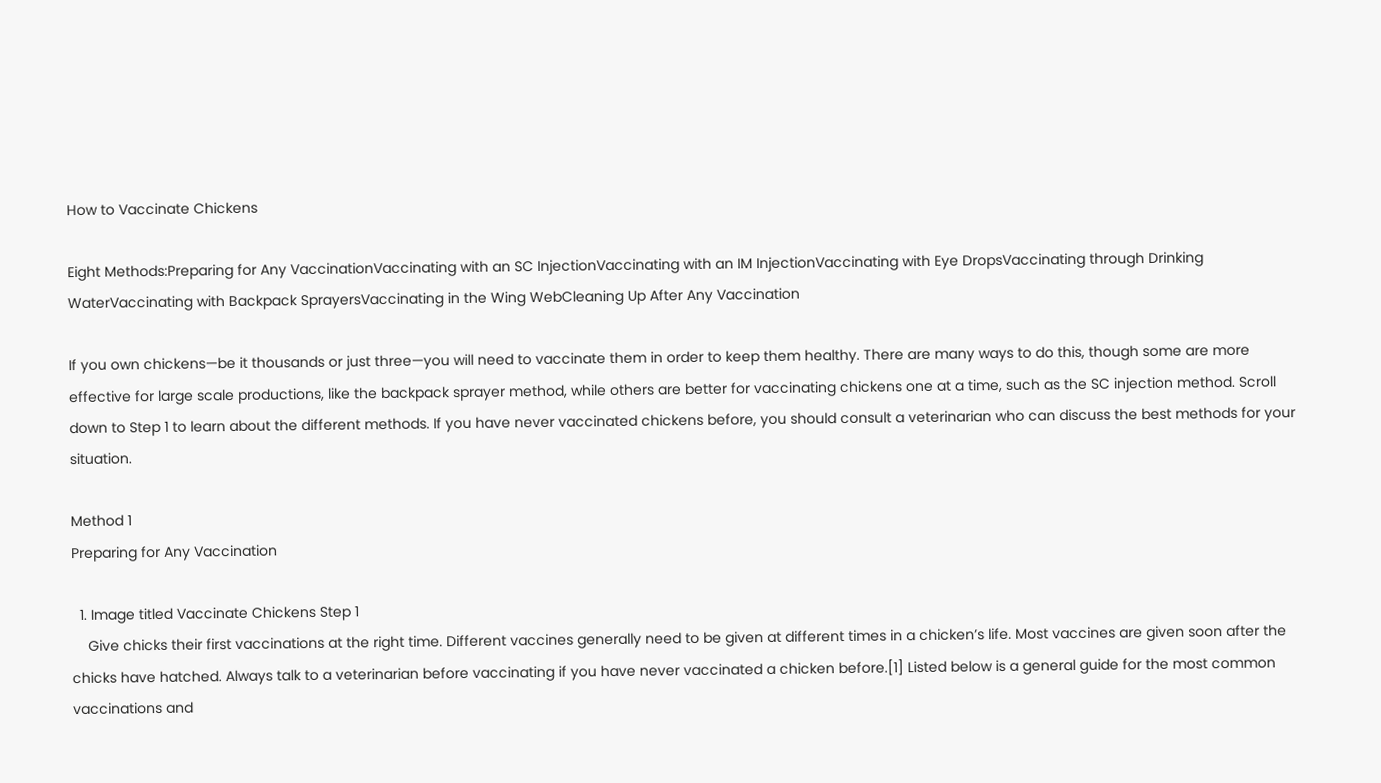How to Vaccinate Chickens

Eight Methods:Preparing for Any VaccinationVaccinating with an SC InjectionVaccinating with an IM InjectionVaccinating with Eye DropsVaccinating through Drinking WaterVaccinating with Backpack SprayersVaccinating in the Wing WebCleaning Up After Any Vaccination

If you own chickens—be it thousands or just three—you will need to vaccinate them in order to keep them healthy. There are many ways to do this, though some are more effective for large scale productions, like the backpack sprayer method, while others are better for vaccinating chickens one at a time, such as the SC injection method. Scroll down to Step 1 to learn about the different methods. If you have never vaccinated chickens before, you should consult a veterinarian who can discuss the best methods for your situation.

Method 1
Preparing for Any Vaccination

  1. Image titled Vaccinate Chickens Step 1
    Give chicks their first vaccinations at the right time. Different vaccines generally need to be given at different times in a chicken’s life. Most vaccines are given soon after the chicks have hatched. Always talk to a veterinarian before vaccinating if you have never vaccinated a chicken before.[1] Listed below is a general guide for the most common vaccinations and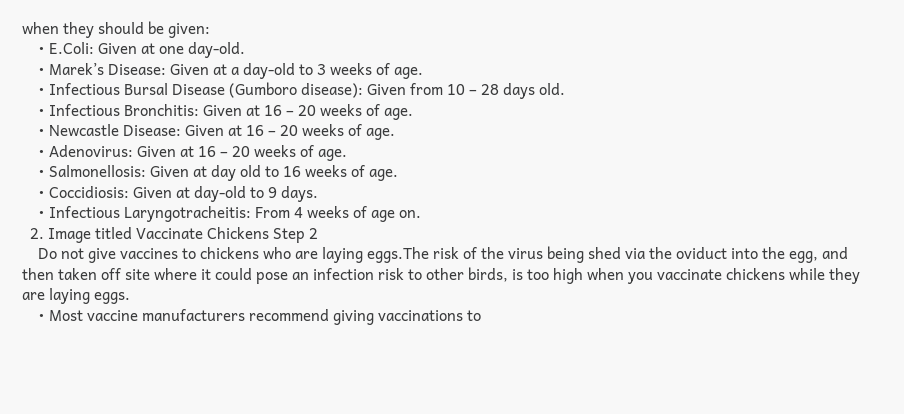when they should be given:
    • E.Coli: Given at one day-old.
    • Marek’s Disease: Given at a day-old to 3 weeks of age.
    • Infectious Bursal Disease (Gumboro disease): Given from 10 – 28 days old.
    • Infectious Bronchitis: Given at 16 – 20 weeks of age.
    • Newcastle Disease: Given at 16 – 20 weeks of age.
    • Adenovirus: Given at 16 – 20 weeks of age.
    • Salmonellosis: Given at day old to 16 weeks of age.
    • Coccidiosis: Given at day-old to 9 days.
    • Infectious Laryngotracheitis: From 4 weeks of age on.
  2. Image titled Vaccinate Chickens Step 2
    Do not give vaccines to chickens who are laying eggs.The risk of the virus being shed via the oviduct into the egg, and then taken off site where it could pose an infection risk to other birds, is too high when you vaccinate chickens while they are laying eggs.
    • Most vaccine manufacturers recommend giving vaccinations to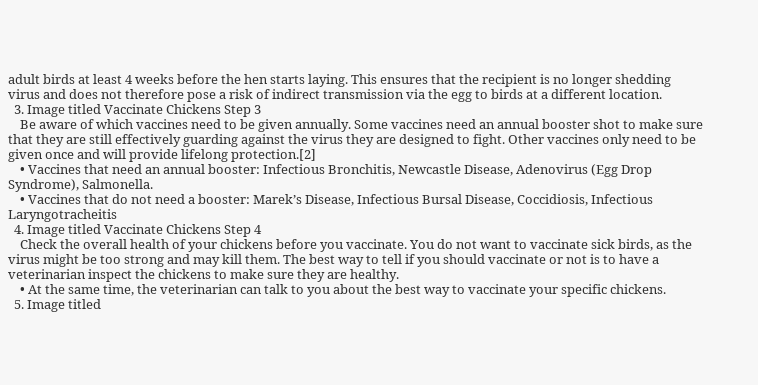adult birds at least 4 weeks before the hen starts laying. This ensures that the recipient is no longer shedding virus and does not therefore pose a risk of indirect transmission via the egg to birds at a different location.
  3. Image titled Vaccinate Chickens Step 3
    Be aware of which vaccines need to be given annually. Some vaccines need an annual booster shot to make sure that they are still effectively guarding against the virus they are designed to fight. Other vaccines only need to be given once and will provide lifelong protection.[2]
    • Vaccines that need an annual booster: Infectious Bronchitis, Newcastle Disease, Adenovirus (Egg Drop Syndrome), Salmonella.
    • Vaccines that do not need a booster: Marek’s Disease, Infectious Bursal Disease, Coccidiosis, Infectious Laryngotracheitis
  4. Image titled Vaccinate Chickens Step 4
    Check the overall health of your chickens before you vaccinate. You do not want to vaccinate sick birds, as the virus might be too strong and may kill them. The best way to tell if you should vaccinate or not is to have a veterinarian inspect the chickens to make sure they are healthy.
    • At the same time, the veterinarian can talk to you about the best way to vaccinate your specific chickens.
  5. Image titled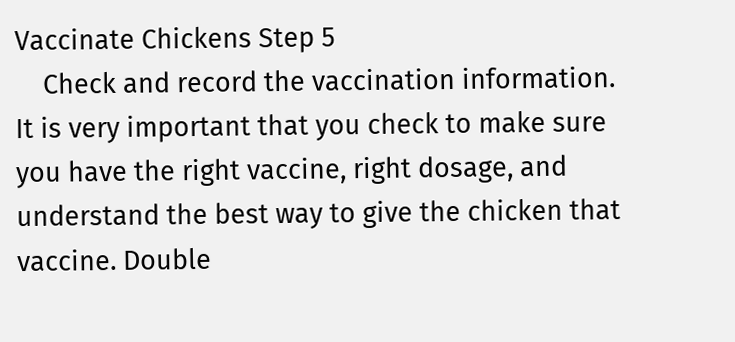Vaccinate Chickens Step 5
    Check and record the vaccination information. It is very important that you check to make sure you have the right vaccine, right dosage, and understand the best way to give the chicken that vaccine. Double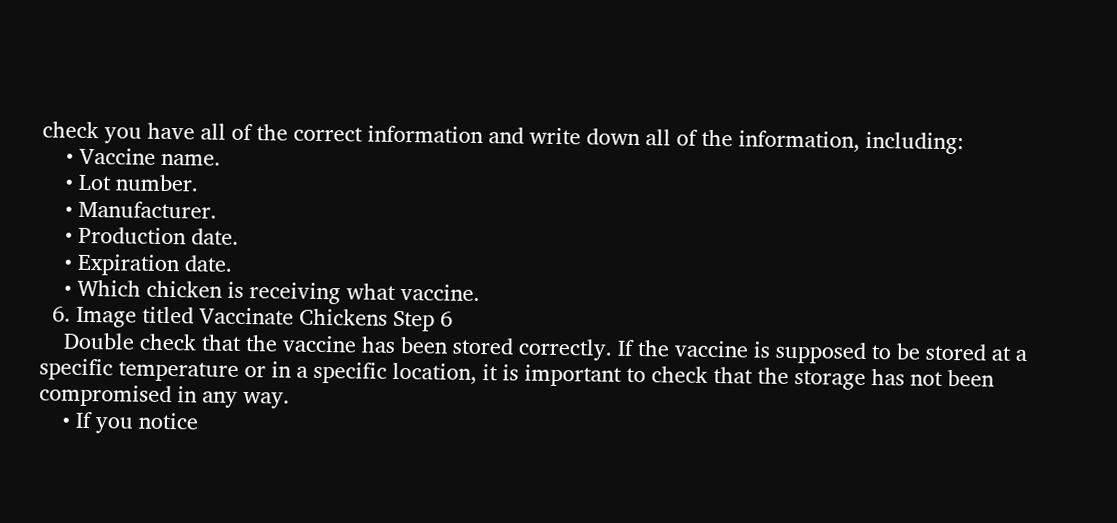check you have all of the correct information and write down all of the information, including:
    • Vaccine name.
    • Lot number.
    • Manufacturer.
    • Production date.
    • Expiration date.
    • Which chicken is receiving what vaccine.
  6. Image titled Vaccinate Chickens Step 6
    Double check that the vaccine has been stored correctly. If the vaccine is supposed to be stored at a specific temperature or in a specific location, it is important to check that the storage has not been compromised in any way.
    • If you notice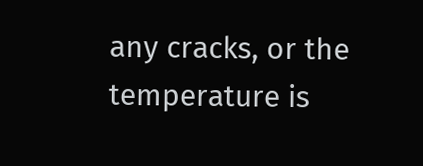any cracks, or the temperature is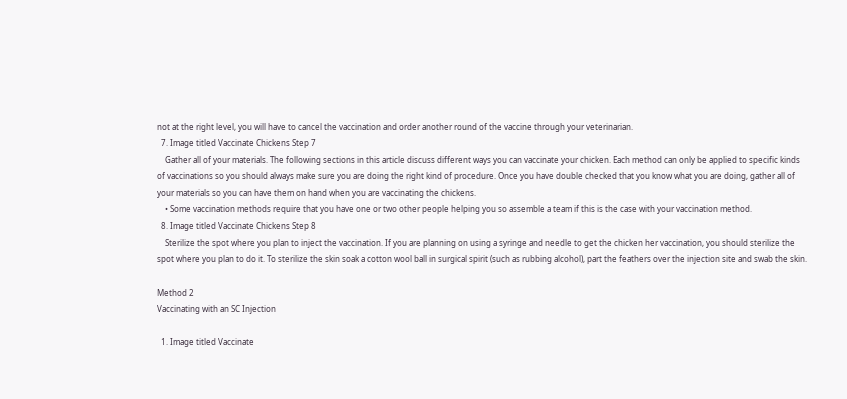not at the right level, you will have to cancel the vaccination and order another round of the vaccine through your veterinarian.
  7. Image titled Vaccinate Chickens Step 7
    Gather all of your materials. The following sections in this article discuss different ways you can vaccinate your chicken. Each method can only be applied to specific kinds of vaccinations so you should always make sure you are doing the right kind of procedure. Once you have double checked that you know what you are doing, gather all of your materials so you can have them on hand when you are vaccinating the chickens.
    • Some vaccination methods require that you have one or two other people helping you so assemble a team if this is the case with your vaccination method.
  8. Image titled Vaccinate Chickens Step 8
    Sterilize the spot where you plan to inject the vaccination. If you are planning on using a syringe and needle to get the chicken her vaccination, you should sterilize the spot where you plan to do it. To sterilize the skin soak a cotton wool ball in surgical spirit (such as rubbing alcohol), part the feathers over the injection site and swab the skin.

Method 2
Vaccinating with an SC Injection

  1. Image titled Vaccinate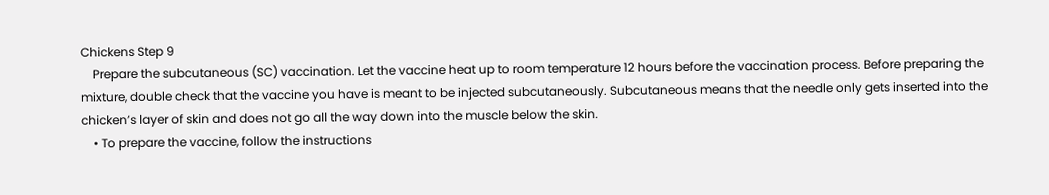Chickens Step 9
    Prepare the subcutaneous (SC) vaccination. Let the vaccine heat up to room temperature 12 hours before the vaccination process. Before preparing the mixture, double check that the vaccine you have is meant to be injected subcutaneously. Subcutaneous means that the needle only gets inserted into the chicken’s layer of skin and does not go all the way down into the muscle below the skin.
    • To prepare the vaccine, follow the instructions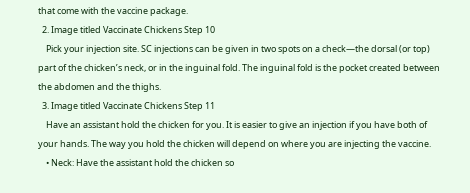that come with the vaccine package.
  2. Image titled Vaccinate Chickens Step 10
    Pick your injection site. SC injections can be given in two spots on a check—the dorsal (or top) part of the chicken’s neck, or in the inguinal fold. The inguinal fold is the pocket created between the abdomen and the thighs.
  3. Image titled Vaccinate Chickens Step 11
    Have an assistant hold the chicken for you. It is easier to give an injection if you have both of your hands. The way you hold the chicken will depend on where you are injecting the vaccine.
    • Neck: Have the assistant hold the chicken so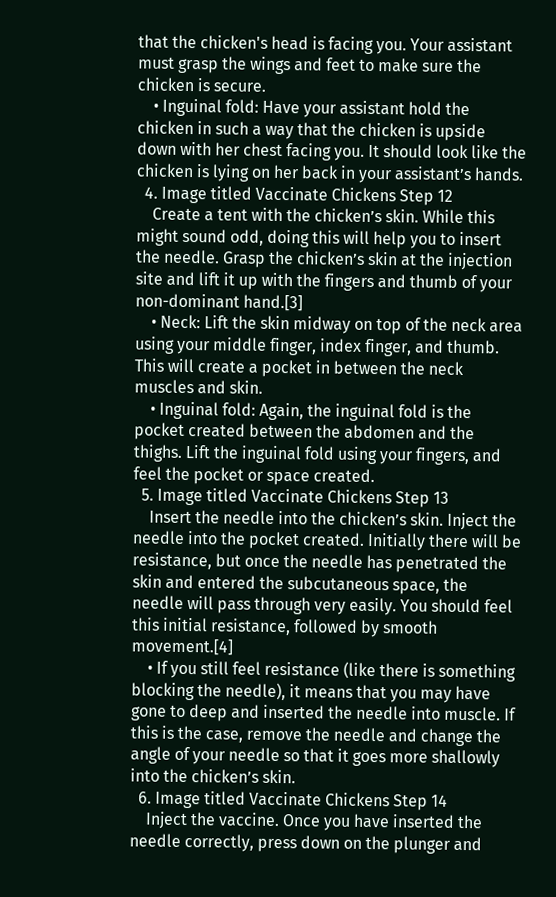that the chicken's head is facing you. Your assistant must grasp the wings and feet to make sure the chicken is secure.
    • Inguinal fold: Have your assistant hold the chicken in such a way that the chicken is upside down with her chest facing you. It should look like the chicken is lying on her back in your assistant’s hands.
  4. Image titled Vaccinate Chickens Step 12
    Create a tent with the chicken’s skin. While this might sound odd, doing this will help you to insert the needle. Grasp the chicken’s skin at the injection site and lift it up with the fingers and thumb of your non-dominant hand.[3]
    • Neck: Lift the skin midway on top of the neck area using your middle finger, index finger, and thumb. This will create a pocket in between the neck muscles and skin.
    • Inguinal fold: Again, the inguinal fold is the pocket created between the abdomen and the thighs. Lift the inguinal fold using your fingers, and feel the pocket or space created.
  5. Image titled Vaccinate Chickens Step 13
    Insert the needle into the chicken’s skin. Inject the needle into the pocket created. Initially there will be resistance, but once the needle has penetrated the skin and entered the subcutaneous space, the needle will pass through very easily. You should feel this initial resistance, followed by smooth movement.[4]
    • If you still feel resistance (like there is something blocking the needle), it means that you may have gone to deep and inserted the needle into muscle. If this is the case, remove the needle and change the angle of your needle so that it goes more shallowly into the chicken’s skin.
  6. Image titled Vaccinate Chickens Step 14
    Inject the vaccine. Once you have inserted the needle correctly, press down on the plunger and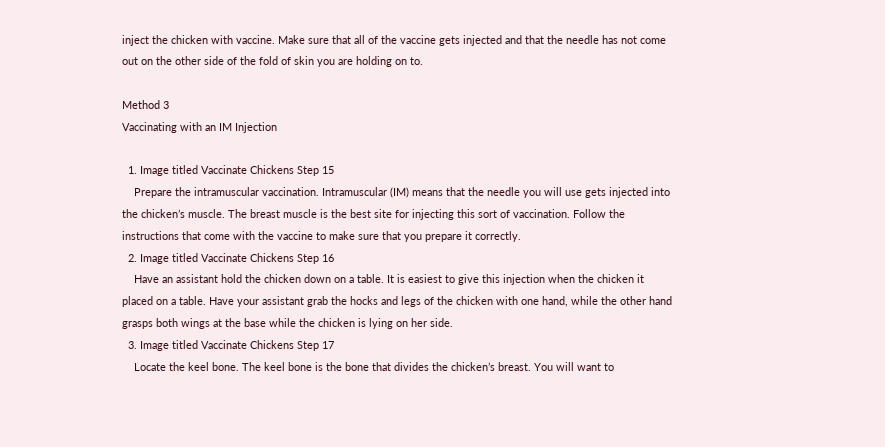inject the chicken with vaccine. Make sure that all of the vaccine gets injected and that the needle has not come out on the other side of the fold of skin you are holding on to.

Method 3
Vaccinating with an IM Injection

  1. Image titled Vaccinate Chickens Step 15
    Prepare the intramuscular vaccination. Intramuscular (IM) means that the needle you will use gets injected into the chicken’s muscle. The breast muscle is the best site for injecting this sort of vaccination. Follow the instructions that come with the vaccine to make sure that you prepare it correctly.
  2. Image titled Vaccinate Chickens Step 16
    Have an assistant hold the chicken down on a table. It is easiest to give this injection when the chicken it placed on a table. Have your assistant grab the hocks and legs of the chicken with one hand, while the other hand grasps both wings at the base while the chicken is lying on her side.
  3. Image titled Vaccinate Chickens Step 17
    Locate the keel bone. The keel bone is the bone that divides the chicken’s breast. You will want to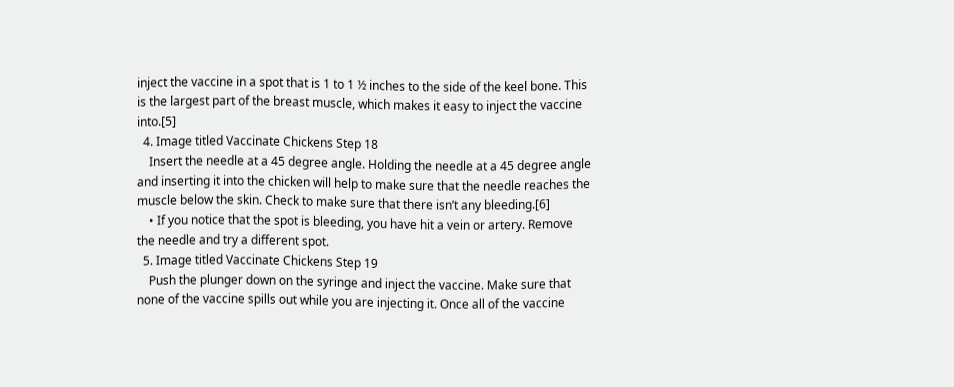inject the vaccine in a spot that is 1 to 1 ½ inches to the side of the keel bone. This is the largest part of the breast muscle, which makes it easy to inject the vaccine into.[5]
  4. Image titled Vaccinate Chickens Step 18
    Insert the needle at a 45 degree angle. Holding the needle at a 45 degree angle and inserting it into the chicken will help to make sure that the needle reaches the muscle below the skin. Check to make sure that there isn’t any bleeding.[6]
    • If you notice that the spot is bleeding, you have hit a vein or artery. Remove the needle and try a different spot.
  5. Image titled Vaccinate Chickens Step 19
    Push the plunger down on the syringe and inject the vaccine. Make sure that none of the vaccine spills out while you are injecting it. Once all of the vaccine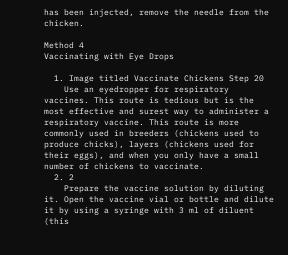has been injected, remove the needle from the chicken.

Method 4
Vaccinating with Eye Drops

  1. Image titled Vaccinate Chickens Step 20
    Use an eyedropper for respiratory vaccines. This route is tedious but is the most effective and surest way to administer a respiratory vaccine. This route is more commonly used in breeders (chickens used to produce chicks), layers (chickens used for their eggs), and when you only have a small number of chickens to vaccinate.
  2. 2
    Prepare the vaccine solution by diluting it. Open the vaccine vial or bottle and dilute it by using a syringe with 3 ml of diluent (this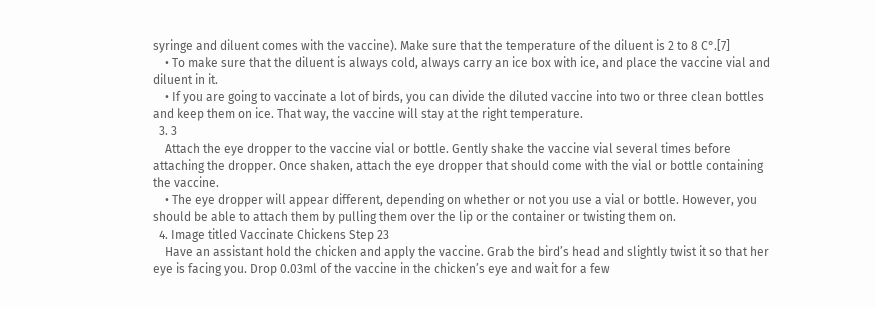syringe and diluent comes with the vaccine). Make sure that the temperature of the diluent is 2 to 8 C°.[7]
    • To make sure that the diluent is always cold, always carry an ice box with ice, and place the vaccine vial and diluent in it.
    • If you are going to vaccinate a lot of birds, you can divide the diluted vaccine into two or three clean bottles and keep them on ice. That way, the vaccine will stay at the right temperature.
  3. 3
    Attach the eye dropper to the vaccine vial or bottle. Gently shake the vaccine vial several times before attaching the dropper. Once shaken, attach the eye dropper that should come with the vial or bottle containing the vaccine.
    • The eye dropper will appear different, depending on whether or not you use a vial or bottle. However, you should be able to attach them by pulling them over the lip or the container or twisting them on.
  4. Image titled Vaccinate Chickens Step 23
    Have an assistant hold the chicken and apply the vaccine. Grab the bird’s head and slightly twist it so that her eye is facing you. Drop 0.03ml of the vaccine in the chicken’s eye and wait for a few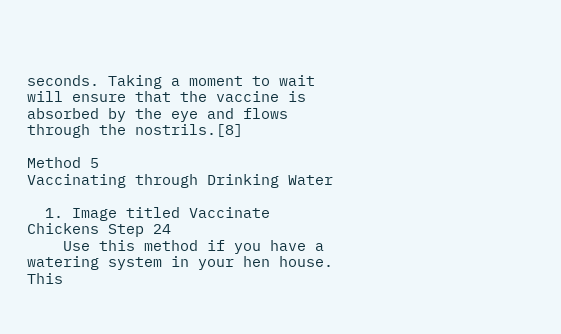seconds. Taking a moment to wait will ensure that the vaccine is absorbed by the eye and flows through the nostrils.[8]

Method 5
Vaccinating through Drinking Water

  1. Image titled Vaccinate Chickens Step 24
    Use this method if you have a watering system in your hen house. This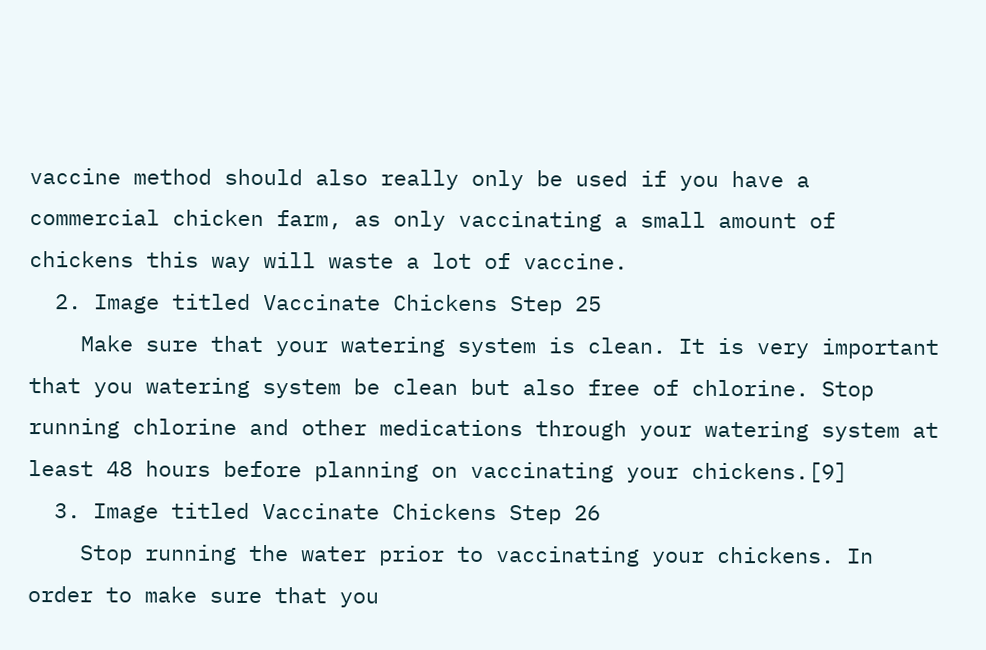vaccine method should also really only be used if you have a commercial chicken farm, as only vaccinating a small amount of chickens this way will waste a lot of vaccine.
  2. Image titled Vaccinate Chickens Step 25
    Make sure that your watering system is clean. It is very important that you watering system be clean but also free of chlorine. Stop running chlorine and other medications through your watering system at least 48 hours before planning on vaccinating your chickens.[9]
  3. Image titled Vaccinate Chickens Step 26
    Stop running the water prior to vaccinating your chickens. In order to make sure that you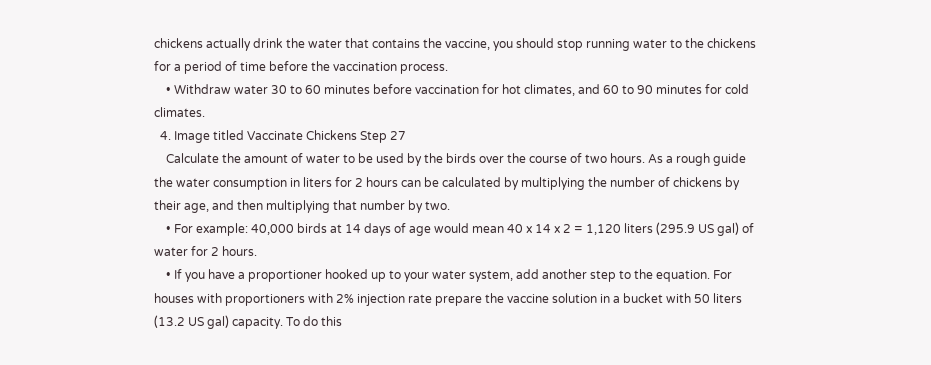chickens actually drink the water that contains the vaccine, you should stop running water to the chickens for a period of time before the vaccination process.
    • Withdraw water 30 to 60 minutes before vaccination for hot climates, and 60 to 90 minutes for cold climates.
  4. Image titled Vaccinate Chickens Step 27
    Calculate the amount of water to be used by the birds over the course of two hours. As a rough guide the water consumption in liters for 2 hours can be calculated by multiplying the number of chickens by their age, and then multiplying that number by two.
    • For example: 40,000 birds at 14 days of age would mean 40 x 14 x 2 = 1,120 liters (295.9 US gal) of water for 2 hours.
    • If you have a proportioner hooked up to your water system, add another step to the equation. For houses with proportioners with 2% injection rate prepare the vaccine solution in a bucket with 50 liters (13.2 US gal) capacity. To do this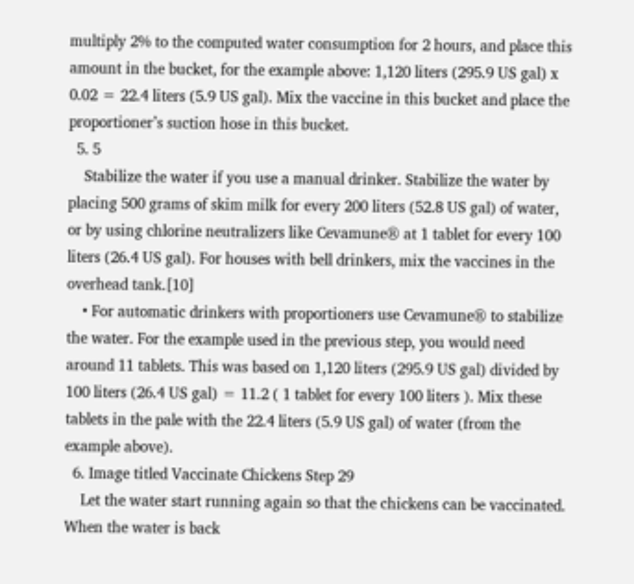multiply 2% to the computed water consumption for 2 hours, and place this amount in the bucket, for the example above: 1,120 liters (295.9 US gal) x 0.02 = 22.4 liters (5.9 US gal). Mix the vaccine in this bucket and place the proportioner’s suction hose in this bucket.
  5. 5
    Stabilize the water if you use a manual drinker. Stabilize the water by placing 500 grams of skim milk for every 200 liters (52.8 US gal) of water, or by using chlorine neutralizers like Cevamune® at 1 tablet for every 100 liters (26.4 US gal). For houses with bell drinkers, mix the vaccines in the overhead tank.[10]
    • For automatic drinkers with proportioners use Cevamune® to stabilize the water. For the example used in the previous step, you would need around 11 tablets. This was based on 1,120 liters (295.9 US gal) divided by 100 liters (26.4 US gal) = 11.2 ( 1 tablet for every 100 liters ). Mix these tablets in the pale with the 22.4 liters (5.9 US gal) of water (from the example above).
  6. Image titled Vaccinate Chickens Step 29
    Let the water start running again so that the chickens can be vaccinated. When the water is back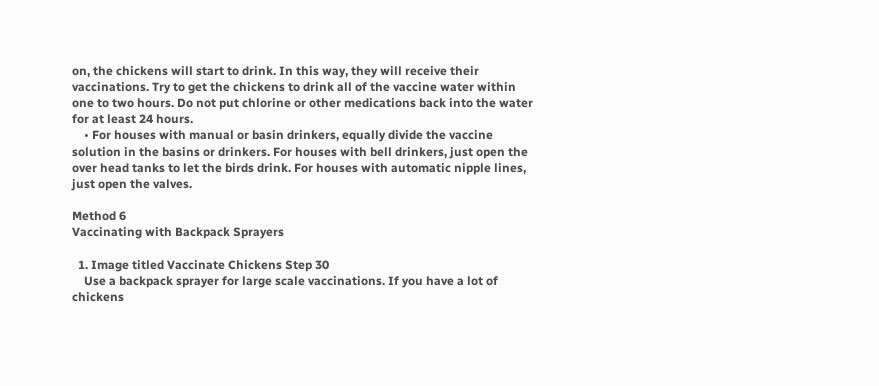on, the chickens will start to drink. In this way, they will receive their vaccinations. Try to get the chickens to drink all of the vaccine water within one to two hours. Do not put chlorine or other medications back into the water for at least 24 hours.
    • For houses with manual or basin drinkers, equally divide the vaccine solution in the basins or drinkers. For houses with bell drinkers, just open the over head tanks to let the birds drink. For houses with automatic nipple lines, just open the valves.

Method 6
Vaccinating with Backpack Sprayers

  1. Image titled Vaccinate Chickens Step 30
    Use a backpack sprayer for large scale vaccinations. If you have a lot of chickens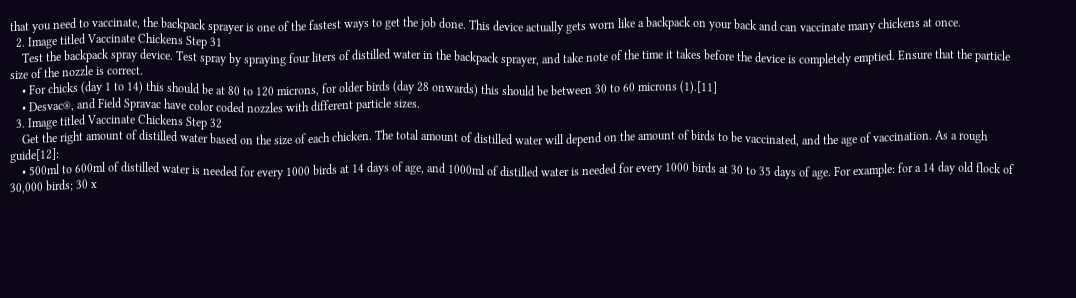that you need to vaccinate, the backpack sprayer is one of the fastest ways to get the job done. This device actually gets worn like a backpack on your back and can vaccinate many chickens at once.
  2. Image titled Vaccinate Chickens Step 31
    Test the backpack spray device. Test spray by spraying four liters of distilled water in the backpack sprayer, and take note of the time it takes before the device is completely emptied. Ensure that the particle size of the nozzle is correct.
    • For chicks (day 1 to 14) this should be at 80 to 120 microns, for older birds (day 28 onwards) this should be between 30 to 60 microns (1).[11]
    • Desvac®, and Field Spravac have color coded nozzles with different particle sizes.
  3. Image titled Vaccinate Chickens Step 32
    Get the right amount of distilled water based on the size of each chicken. The total amount of distilled water will depend on the amount of birds to be vaccinated, and the age of vaccination. As a rough guide[12]:
    • 500ml to 600ml of distilled water is needed for every 1000 birds at 14 days of age, and 1000ml of distilled water is needed for every 1000 birds at 30 to 35 days of age. For example: for a 14 day old flock of 30,000 birds; 30 x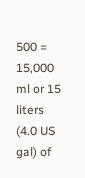500 = 15,000 ml or 15 liters (4.0 US gal) of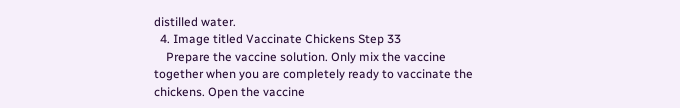distilled water.
  4. Image titled Vaccinate Chickens Step 33
    Prepare the vaccine solution. Only mix the vaccine together when you are completely ready to vaccinate the chickens. Open the vaccine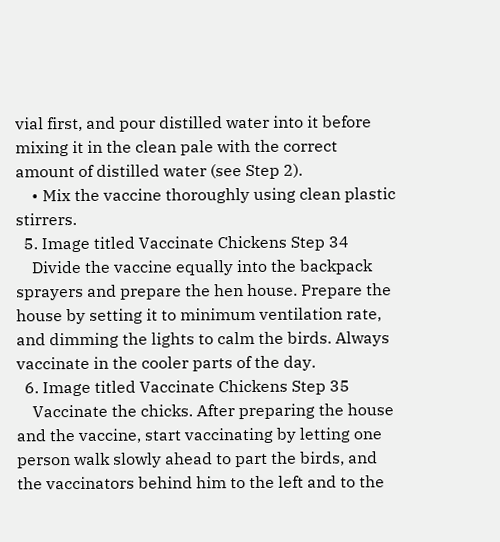vial first, and pour distilled water into it before mixing it in the clean pale with the correct amount of distilled water (see Step 2).
    • Mix the vaccine thoroughly using clean plastic stirrers.
  5. Image titled Vaccinate Chickens Step 34
    Divide the vaccine equally into the backpack sprayers and prepare the hen house. Prepare the house by setting it to minimum ventilation rate, and dimming the lights to calm the birds. Always vaccinate in the cooler parts of the day.
  6. Image titled Vaccinate Chickens Step 35
    Vaccinate the chicks. After preparing the house and the vaccine, start vaccinating by letting one person walk slowly ahead to part the birds, and the vaccinators behind him to the left and to the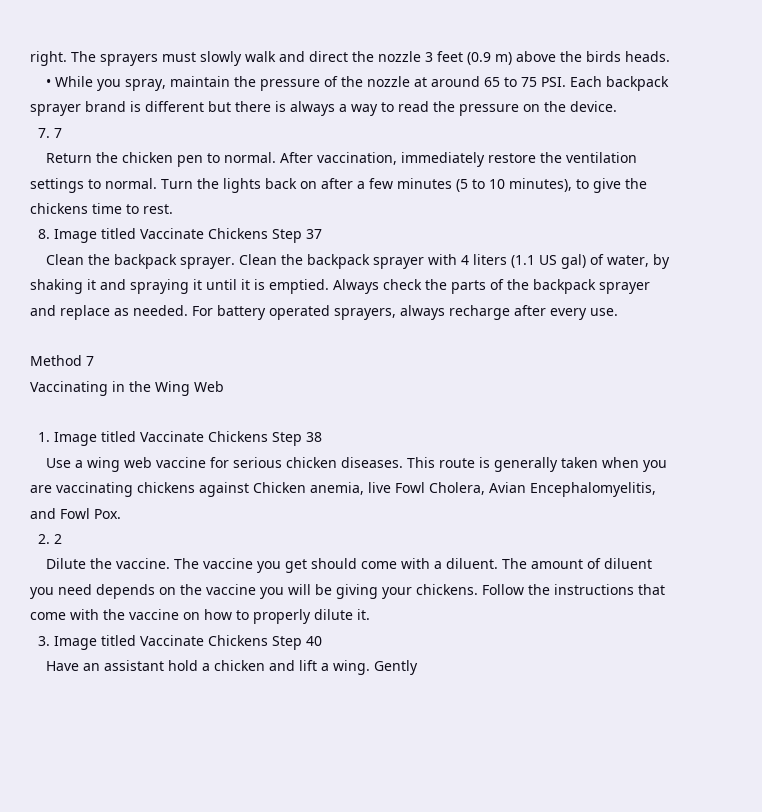right. The sprayers must slowly walk and direct the nozzle 3 feet (0.9 m) above the birds heads.
    • While you spray, maintain the pressure of the nozzle at around 65 to 75 PSI. Each backpack sprayer brand is different but there is always a way to read the pressure on the device.
  7. 7
    Return the chicken pen to normal. After vaccination, immediately restore the ventilation settings to normal. Turn the lights back on after a few minutes (5 to 10 minutes), to give the chickens time to rest.
  8. Image titled Vaccinate Chickens Step 37
    Clean the backpack sprayer. Clean the backpack sprayer with 4 liters (1.1 US gal) of water, by shaking it and spraying it until it is emptied. Always check the parts of the backpack sprayer and replace as needed. For battery operated sprayers, always recharge after every use.

Method 7
Vaccinating in the Wing Web

  1. Image titled Vaccinate Chickens Step 38
    Use a wing web vaccine for serious chicken diseases. This route is generally taken when you are vaccinating chickens against Chicken anemia, live Fowl Cholera, Avian Encephalomyelitis, and Fowl Pox.
  2. 2
    Dilute the vaccine. The vaccine you get should come with a diluent. The amount of diluent you need depends on the vaccine you will be giving your chickens. Follow the instructions that come with the vaccine on how to properly dilute it.
  3. Image titled Vaccinate Chickens Step 40
    Have an assistant hold a chicken and lift a wing. Gently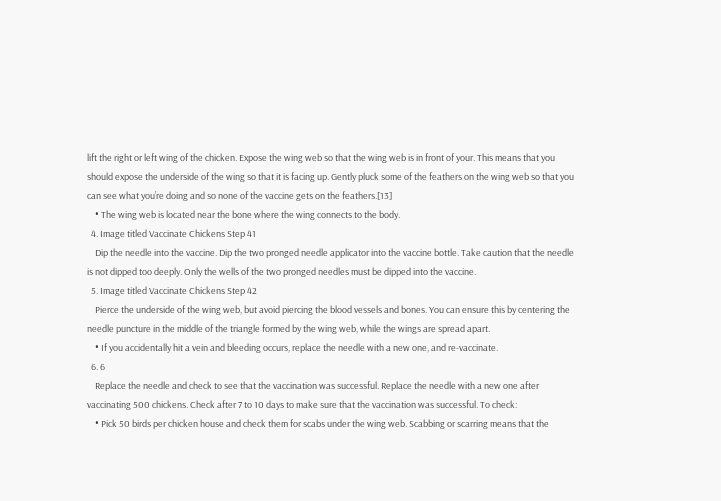lift the right or left wing of the chicken. Expose the wing web so that the wing web is in front of your. This means that you should expose the underside of the wing so that it is facing up. Gently pluck some of the feathers on the wing web so that you can see what you’re doing and so none of the vaccine gets on the feathers.[13]
    • The wing web is located near the bone where the wing connects to the body.
  4. Image titled Vaccinate Chickens Step 41
    Dip the needle into the vaccine. Dip the two pronged needle applicator into the vaccine bottle. Take caution that the needle is not dipped too deeply. Only the wells of the two pronged needles must be dipped into the vaccine.
  5. Image titled Vaccinate Chickens Step 42
    Pierce the underside of the wing web, but avoid piercing the blood vessels and bones. You can ensure this by centering the needle puncture in the middle of the triangle formed by the wing web, while the wings are spread apart.
    • If you accidentally hit a vein and bleeding occurs, replace the needle with a new one, and re-vaccinate.
  6. 6
    Replace the needle and check to see that the vaccination was successful. Replace the needle with a new one after vaccinating 500 chickens. Check after 7 to 10 days to make sure that the vaccination was successful. To check:
    • Pick 50 birds per chicken house and check them for scabs under the wing web. Scabbing or scarring means that the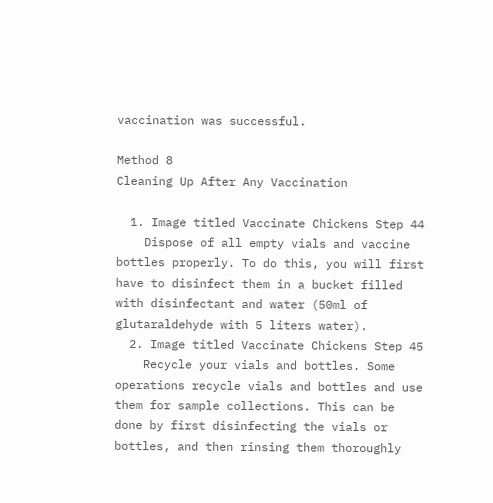vaccination was successful.

Method 8
Cleaning Up After Any Vaccination

  1. Image titled Vaccinate Chickens Step 44
    Dispose of all empty vials and vaccine bottles properly. To do this, you will first have to disinfect them in a bucket filled with disinfectant and water (50ml of glutaraldehyde with 5 liters water).
  2. Image titled Vaccinate Chickens Step 45
    Recycle your vials and bottles. Some operations recycle vials and bottles and use them for sample collections. This can be done by first disinfecting the vials or bottles, and then rinsing them thoroughly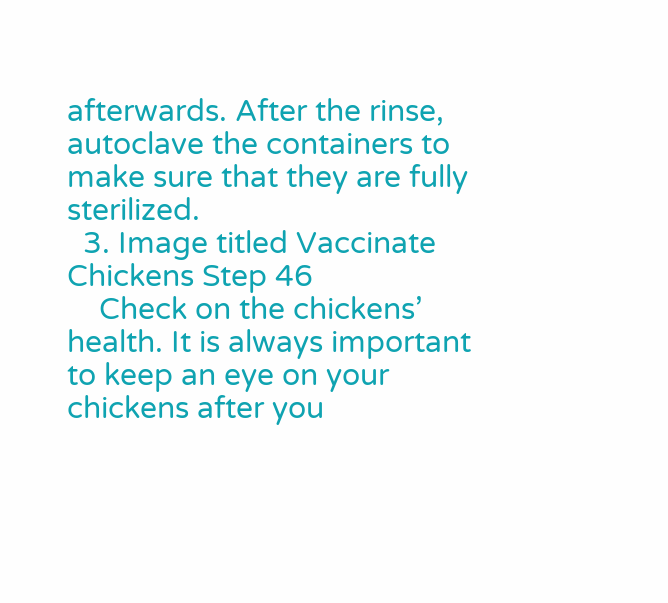afterwards. After the rinse, autoclave the containers to make sure that they are fully sterilized.
  3. Image titled Vaccinate Chickens Step 46
    Check on the chickens’ health. It is always important to keep an eye on your chickens after you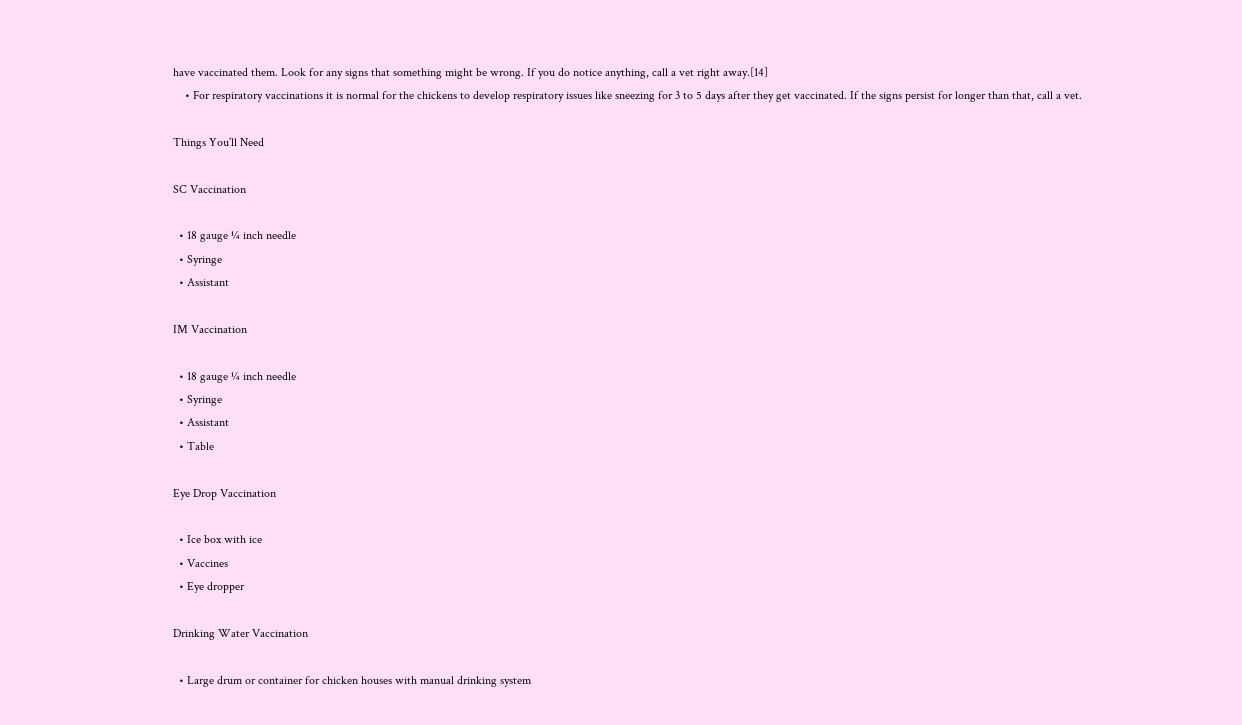have vaccinated them. Look for any signs that something might be wrong. If you do notice anything, call a vet right away.[14]
    • For respiratory vaccinations it is normal for the chickens to develop respiratory issues like sneezing for 3 to 5 days after they get vaccinated. If the signs persist for longer than that, call a vet.

Things You’ll Need

SC Vaccination

  • 18 gauge ¼ inch needle
  • Syringe
  • Assistant

IM Vaccination

  • 18 gauge ¼ inch needle
  • Syringe
  • Assistant
  • Table

Eye Drop Vaccination

  • Ice box with ice
  • Vaccines
  • Eye dropper

Drinking Water Vaccination

  • Large drum or container for chicken houses with manual drinking system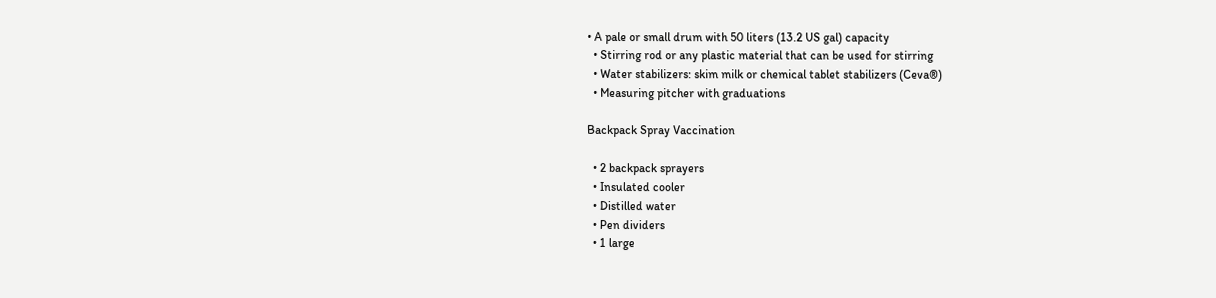• A pale or small drum with 50 liters (13.2 US gal) capacity
  • Stirring rod or any plastic material that can be used for stirring
  • Water stabilizers: skim milk or chemical tablet stabilizers (Ceva®)
  • Measuring pitcher with graduations

Backpack Spray Vaccination

  • 2 backpack sprayers
  • Insulated cooler
  • Distilled water
  • Pen dividers
  • 1 large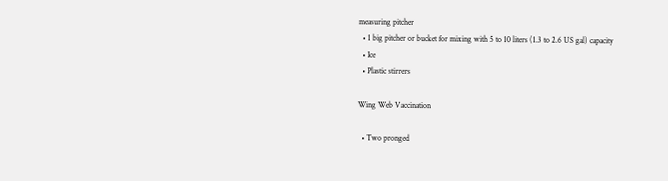measuring pitcher
  • 1 big pitcher or bucket for mixing with 5 to 10 liters (1.3 to 2.6 US gal) capacity
  • Ice
  • Plastic stirrers

Wing Web Vaccination

  • Two pronged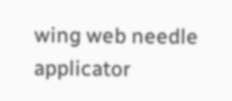wing web needle applicator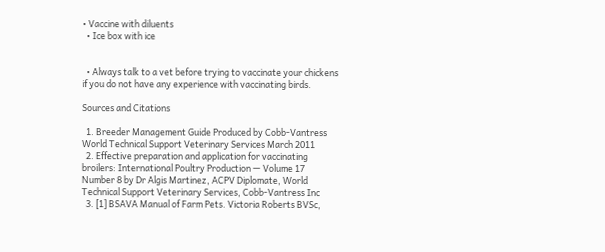• Vaccine with diluents
  • Ice box with ice


  • Always talk to a vet before trying to vaccinate your chickens if you do not have any experience with vaccinating birds.

Sources and Citations

  1. Breeder Management Guide Produced by Cobb-Vantress World Technical Support Veterinary Services March 2011
  2. Effective preparation and application for vaccinating broilers: International Poultry Production — Volume 17 Number 8 by Dr Algis Martinez, ACPV Diplomate, World Technical Support Veterinary Services, Cobb-Vantress Inc
  3. [1] BSAVA Manual of Farm Pets. Victoria Roberts BVSc,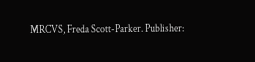MRCVS, Freda Scott-Parker. Publisher: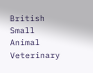British Small Animal Veterinary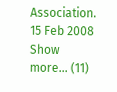Association. 15 Feb 2008
Show more... (11)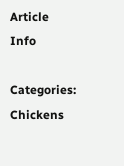Article Info

Categories: Chickens